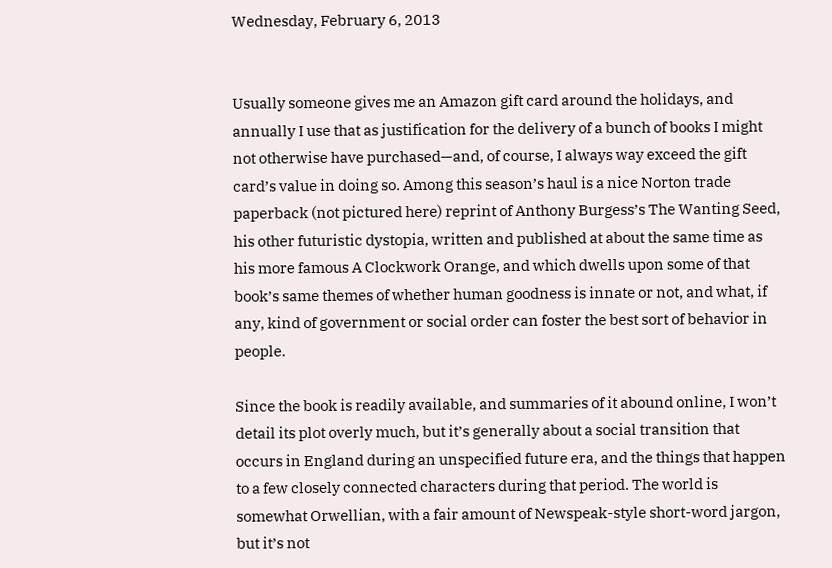Wednesday, February 6, 2013


Usually someone gives me an Amazon gift card around the holidays, and annually I use that as justification for the delivery of a bunch of books I might not otherwise have purchased—and, of course, I always way exceed the gift card’s value in doing so. Among this season’s haul is a nice Norton trade paperback (not pictured here) reprint of Anthony Burgess’s The Wanting Seed, his other futuristic dystopia, written and published at about the same time as his more famous A Clockwork Orange, and which dwells upon some of that book’s same themes of whether human goodness is innate or not, and what, if any, kind of government or social order can foster the best sort of behavior in people.

Since the book is readily available, and summaries of it abound online, I won’t detail its plot overly much, but it’s generally about a social transition that occurs in England during an unspecified future era, and the things that happen to a few closely connected characters during that period. The world is somewhat Orwellian, with a fair amount of Newspeak-style short-word jargon, but it’s not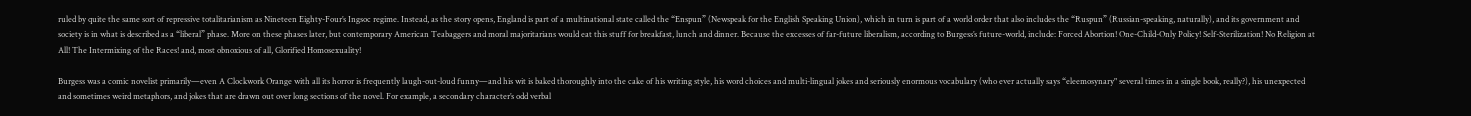ruled by quite the same sort of repressive totalitarianism as Nineteen Eighty-Four’s Ingsoc regime. Instead, as the story opens, England is part of a multinational state called the “Enspun” (Newspeak for the English Speaking Union), which in turn is part of a world order that also includes the “Ruspun” (Russian-speaking, naturally), and its government and society is in what is described as a “liberal” phase. More on these phases later, but contemporary American Teabaggers and moral majoritarians would eat this stuff for breakfast, lunch and dinner. Because the excesses of far-future liberalism, according to Burgess’s future-world, include: Forced Abortion! One-Child-Only Policy! Self-Sterilization! No Religion at All! The Intermixing of the Races! and, most obnoxious of all, Glorified Homosexuality!

Burgess was a comic novelist primarily—even A Clockwork Orange with all its horror is frequently laugh-out-loud funny—and his wit is baked thoroughly into the cake of his writing style, his word choices and multi-lingual jokes and seriously enormous vocabulary (who ever actually says “eleemosynary" several times in a single book, really?), his unexpected and sometimes weird metaphors, and jokes that are drawn out over long sections of the novel. For example, a secondary character’s odd verbal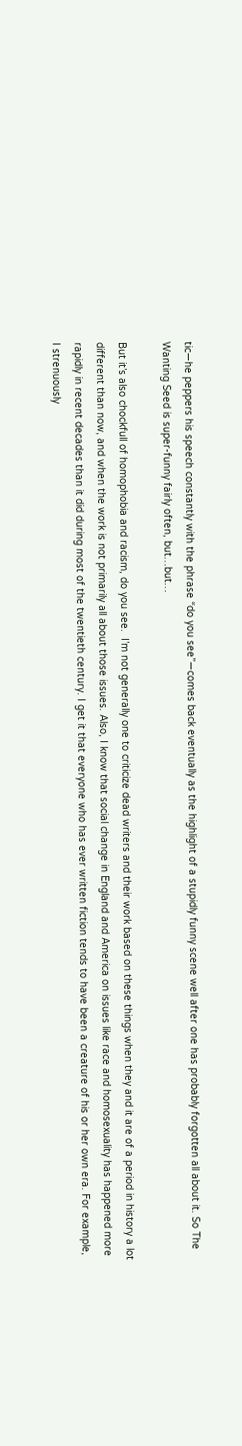tic—he peppers his speech constantly with the phrase “do you see”—comes back eventually as the highlight of a stupidly funny scene well after one has probably forgotten all about it. So The Wanting Seed is super-funny fairly often, but…but…

But it’s also chockfull of homophobia and racism, do you see.  I’m not generally one to criticize dead writers and their work based on these things when they and it are of a period in history a lot different than now, and when the work is not primarily all about those issues. Also, I know that social change in England and America on issues like race and homosexuality has happened more rapidly in recent decades than it did during most of the twentieth century. I get it that everyone who has ever written fiction tends to have been a creature of his or her own era. For example, I strenuously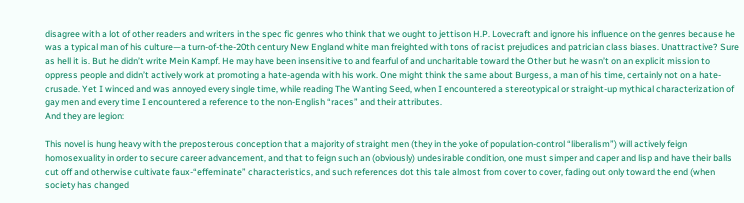disagree with a lot of other readers and writers in the spec fic genres who think that we ought to jettison H.P. Lovecraft and ignore his influence on the genres because he was a typical man of his culture—a turn-of-the-20th century New England white man freighted with tons of racist prejudices and patrician class biases. Unattractive? Sure as hell it is. But he didn’t write Mein Kampf. He may have been insensitive to and fearful of and uncharitable toward the Other but he wasn’t on an explicit mission to oppress people and didn’t actively work at promoting a hate-agenda with his work. One might think the same about Burgess, a man of his time, certainly not on a hate-crusade. Yet I winced and was annoyed every single time, while reading The Wanting Seed, when I encountered a stereotypical or straight-up mythical characterization of gay men and every time I encountered a reference to the non-English “races” and their attributes.
And they are legion:

This novel is hung heavy with the preposterous conception that a majority of straight men (they in the yoke of population-control “liberalism”) will actively feign homosexuality in order to secure career advancement, and that to feign such an (obviously) undesirable condition, one must simper and caper and lisp and have their balls cut off and otherwise cultivate faux-“effeminate” characteristics, and such references dot this tale almost from cover to cover, fading out only toward the end (when society has changed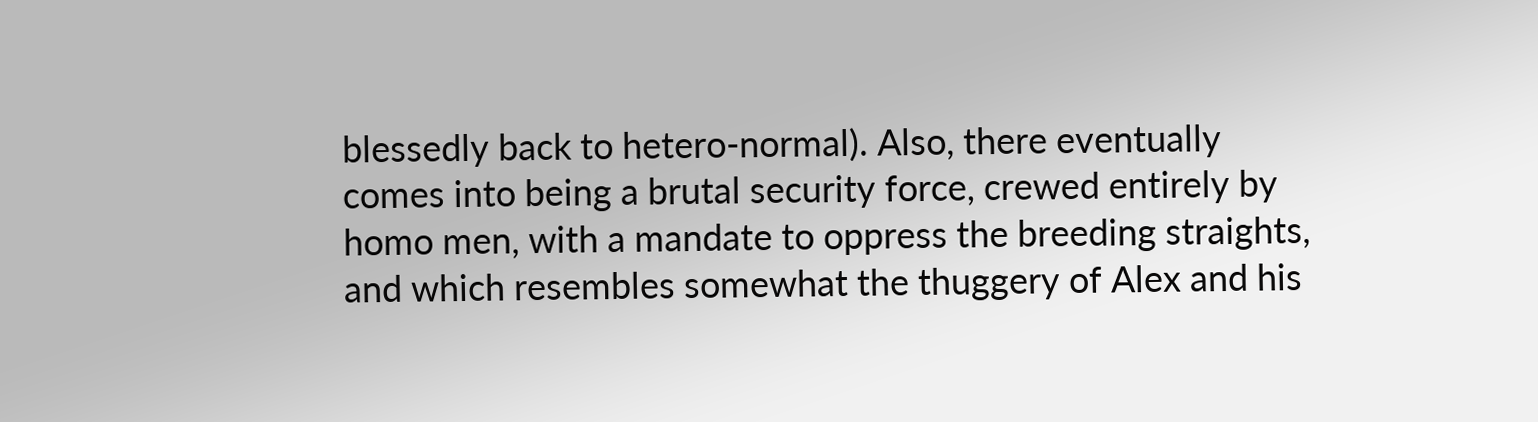blessedly back to hetero-normal). Also, there eventually comes into being a brutal security force, crewed entirely by homo men, with a mandate to oppress the breeding straights, and which resembles somewhat the thuggery of Alex and his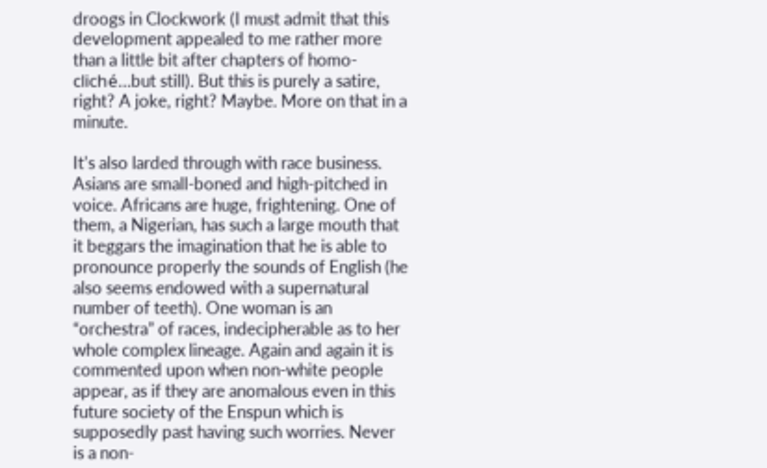droogs in Clockwork (I must admit that this development appealed to me rather more than a little bit after chapters of homo-cliché…but still). But this is purely a satire, right? A joke, right? Maybe. More on that in a minute.

It’s also larded through with race business. Asians are small-boned and high-pitched in voice. Africans are huge, frightening. One of them, a Nigerian, has such a large mouth that it beggars the imagination that he is able to pronounce properly the sounds of English (he also seems endowed with a supernatural number of teeth). One woman is an “orchestra” of races, indecipherable as to her whole complex lineage. Again and again it is commented upon when non-white people appear, as if they are anomalous even in this future society of the Enspun which is supposedly past having such worries. Never is a non-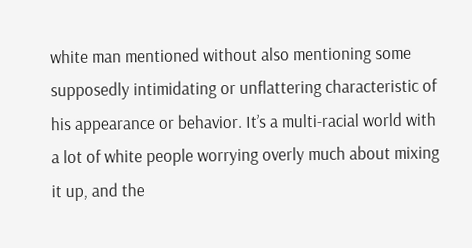white man mentioned without also mentioning some supposedly intimidating or unflattering characteristic of his appearance or behavior. It’s a multi-racial world with a lot of white people worrying overly much about mixing it up, and the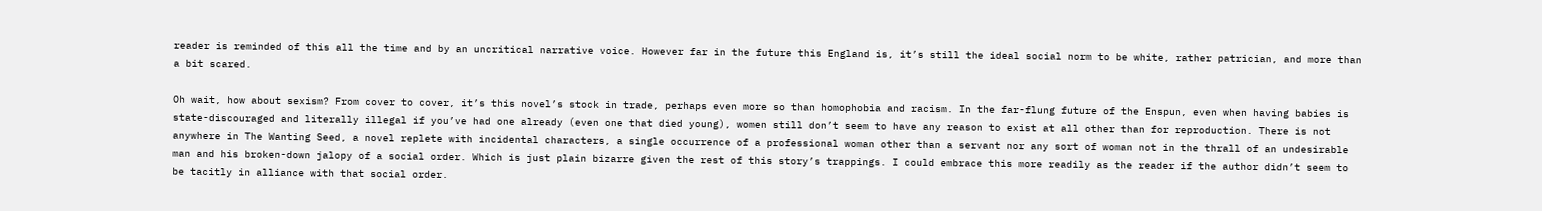reader is reminded of this all the time and by an uncritical narrative voice. However far in the future this England is, it’s still the ideal social norm to be white, rather patrician, and more than a bit scared.

Oh wait, how about sexism? From cover to cover, it’s this novel’s stock in trade, perhaps even more so than homophobia and racism. In the far-flung future of the Enspun, even when having babies is state-discouraged and literally illegal if you’ve had one already (even one that died young), women still don’t seem to have any reason to exist at all other than for reproduction. There is not anywhere in The Wanting Seed, a novel replete with incidental characters, a single occurrence of a professional woman other than a servant nor any sort of woman not in the thrall of an undesirable man and his broken-down jalopy of a social order. Which is just plain bizarre given the rest of this story’s trappings. I could embrace this more readily as the reader if the author didn’t seem to be tacitly in alliance with that social order.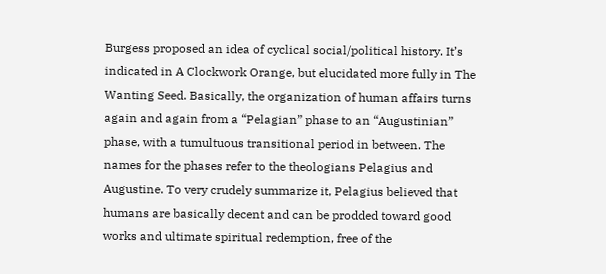Burgess proposed an idea of cyclical social/political history. It’s indicated in A Clockwork Orange, but elucidated more fully in The Wanting Seed. Basically, the organization of human affairs turns again and again from a “Pelagian” phase to an “Augustinian” phase, with a tumultuous transitional period in between. The names for the phases refer to the theologians Pelagius and Augustine. To very crudely summarize it, Pelagius believed that humans are basically decent and can be prodded toward good works and ultimate spiritual redemption, free of the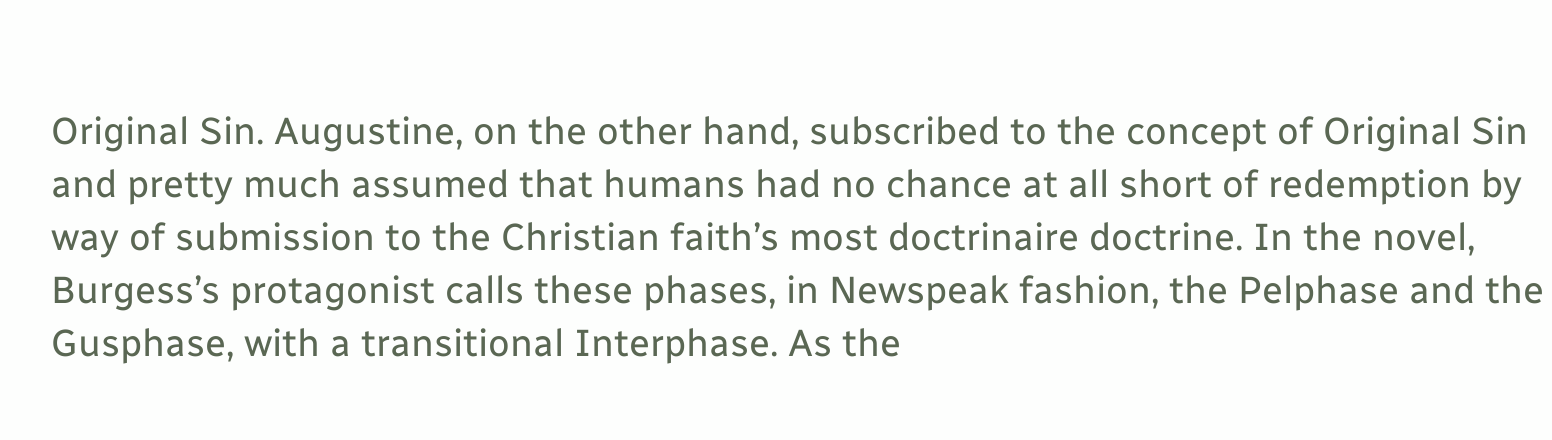Original Sin. Augustine, on the other hand, subscribed to the concept of Original Sin and pretty much assumed that humans had no chance at all short of redemption by way of submission to the Christian faith’s most doctrinaire doctrine. In the novel, Burgess’s protagonist calls these phases, in Newspeak fashion, the Pelphase and the Gusphase, with a transitional Interphase. As the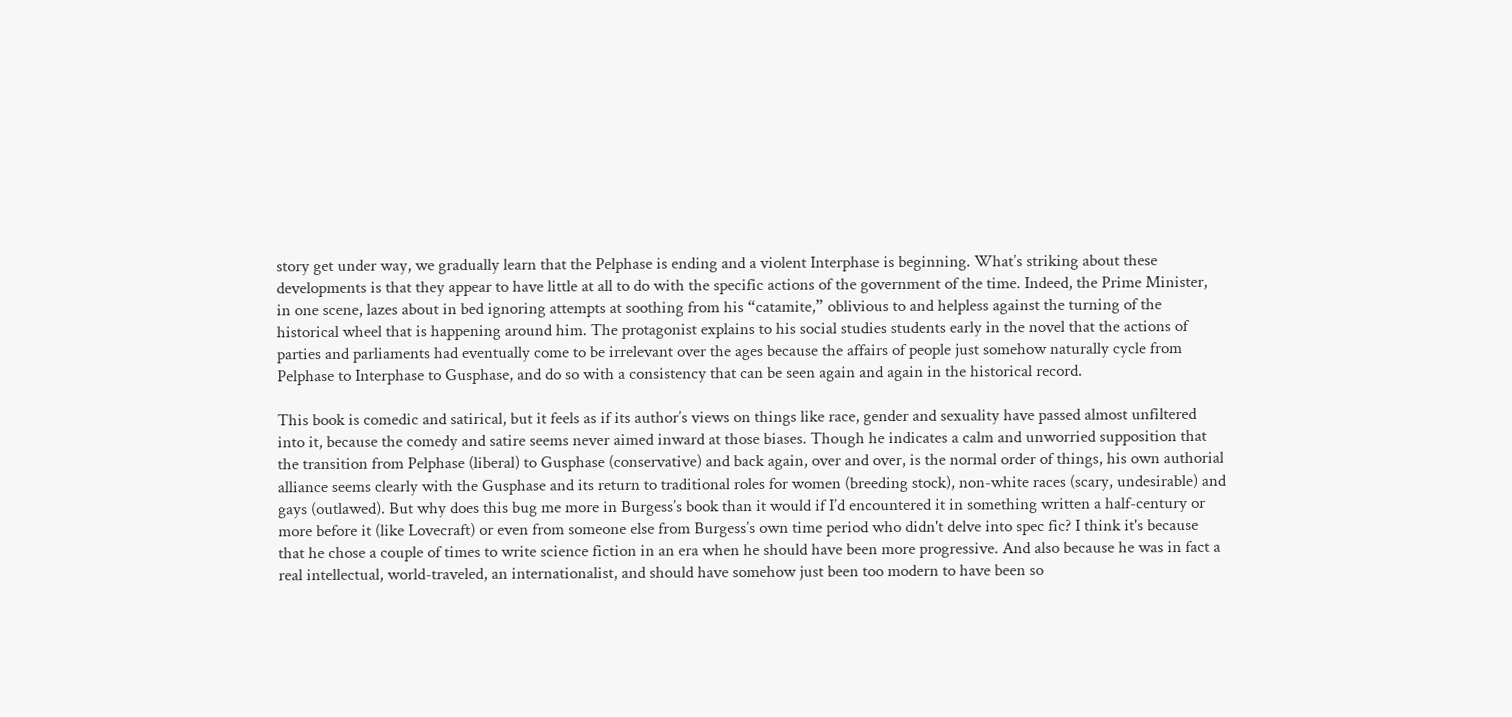story get under way, we gradually learn that the Pelphase is ending and a violent Interphase is beginning. What’s striking about these developments is that they appear to have little at all to do with the specific actions of the government of the time. Indeed, the Prime Minister, in one scene, lazes about in bed ignoring attempts at soothing from his “catamite,” oblivious to and helpless against the turning of the historical wheel that is happening around him. The protagonist explains to his social studies students early in the novel that the actions of parties and parliaments had eventually come to be irrelevant over the ages because the affairs of people just somehow naturally cycle from Pelphase to Interphase to Gusphase, and do so with a consistency that can be seen again and again in the historical record.

This book is comedic and satirical, but it feels as if its author’s views on things like race, gender and sexuality have passed almost unfiltered into it, because the comedy and satire seems never aimed inward at those biases. Though he indicates a calm and unworried supposition that the transition from Pelphase (liberal) to Gusphase (conservative) and back again, over and over, is the normal order of things, his own authorial alliance seems clearly with the Gusphase and its return to traditional roles for women (breeding stock), non-white races (scary, undesirable) and gays (outlawed). But why does this bug me more in Burgess’s book than it would if I’d encountered it in something written a half-century or more before it (like Lovecraft) or even from someone else from Burgess’s own time period who didn't delve into spec fic? I think it's because that he chose a couple of times to write science fiction in an era when he should have been more progressive. And also because he was in fact a real intellectual, world-traveled, an internationalist, and should have somehow just been too modern to have been so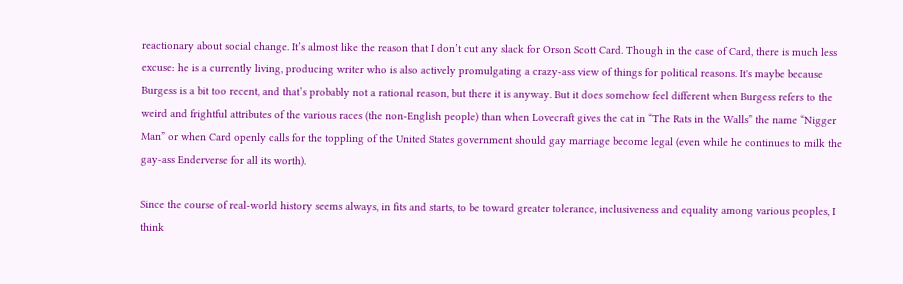reactionary about social change. It’s almost like the reason that I don’t cut any slack for Orson Scott Card. Though in the case of Card, there is much less excuse: he is a currently living, producing writer who is also actively promulgating a crazy-ass view of things for political reasons. It's maybe because Burgess is a bit too recent, and that’s probably not a rational reason, but there it is anyway. But it does somehow feel different when Burgess refers to the weird and frightful attributes of the various races (the non-English people) than when Lovecraft gives the cat in “The Rats in the Walls” the name “Nigger Man” or when Card openly calls for the toppling of the United States government should gay marriage become legal (even while he continues to milk the gay-ass Enderverse for all its worth).

Since the course of real-world history seems always, in fits and starts, to be toward greater tolerance, inclusiveness and equality among various peoples, I think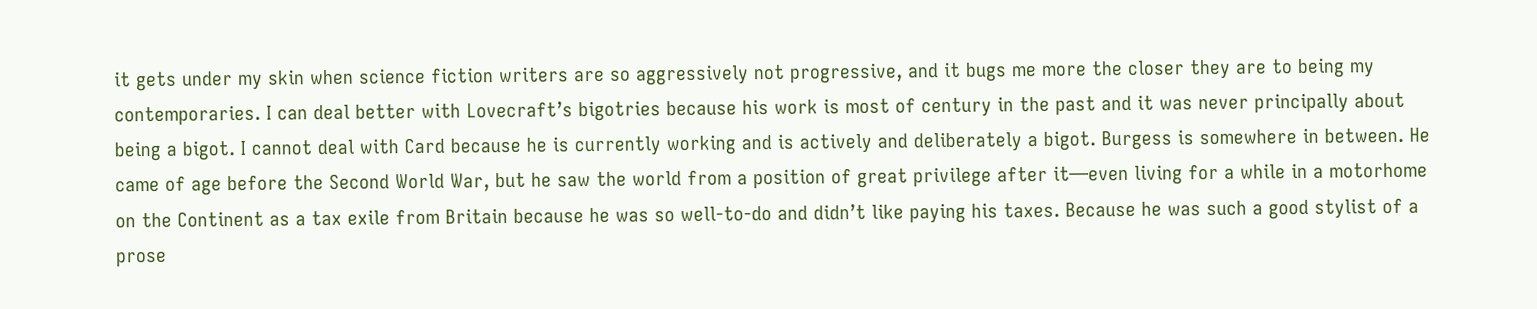it gets under my skin when science fiction writers are so aggressively not progressive, and it bugs me more the closer they are to being my contemporaries. I can deal better with Lovecraft’s bigotries because his work is most of century in the past and it was never principally about being a bigot. I cannot deal with Card because he is currently working and is actively and deliberately a bigot. Burgess is somewhere in between. He came of age before the Second World War, but he saw the world from a position of great privilege after it—even living for a while in a motorhome on the Continent as a tax exile from Britain because he was so well-to-do and didn’t like paying his taxes. Because he was such a good stylist of a prose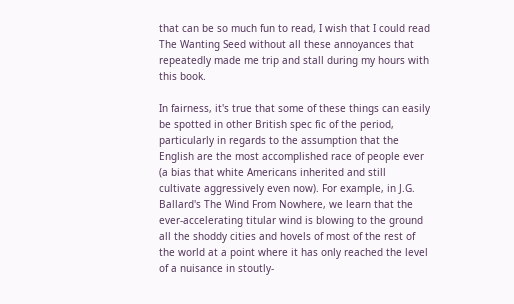that can be so much fun to read, I wish that I could read The Wanting Seed without all these annoyances that repeatedly made me trip and stall during my hours with this book.

In fairness, it's true that some of these things can easily be spotted in other British spec fic of the period, particularly in regards to the assumption that the English are the most accomplished race of people ever (a bias that white Americans inherited and still cultivate aggressively even now). For example, in J.G. Ballard's The Wind From Nowhere, we learn that the ever-accelerating titular wind is blowing to the ground all the shoddy cities and hovels of most of the rest of the world at a point where it has only reached the level of a nuisance in stoutly-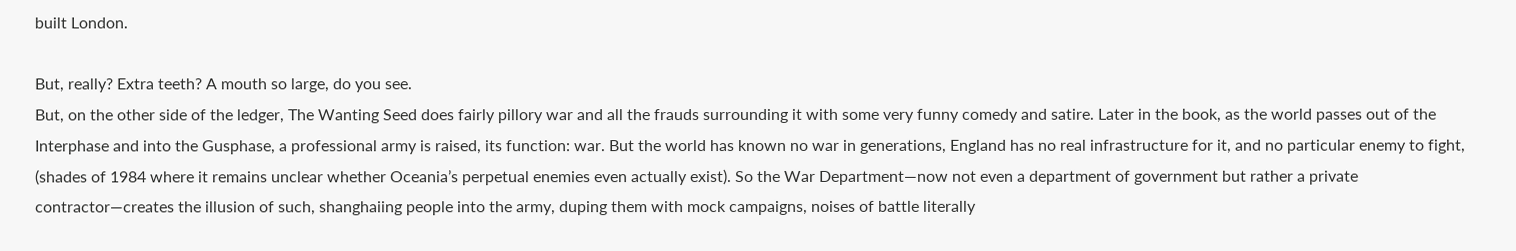built London.

But, really? Extra teeth? A mouth so large, do you see.
But, on the other side of the ledger, The Wanting Seed does fairly pillory war and all the frauds surrounding it with some very funny comedy and satire. Later in the book, as the world passes out of the Interphase and into the Gusphase, a professional army is raised, its function: war. But the world has known no war in generations, England has no real infrastructure for it, and no particular enemy to fight, (shades of 1984 where it remains unclear whether Oceania’s perpetual enemies even actually exist). So the War Department—now not even a department of government but rather a private contractor—creates the illusion of such, shanghaiing people into the army, duping them with mock campaigns, noises of battle literally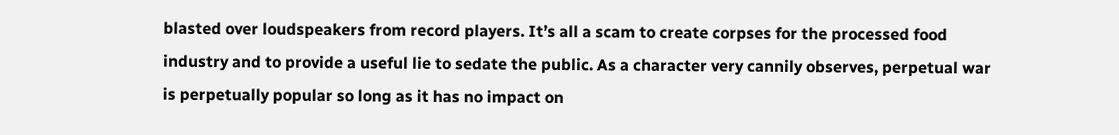blasted over loudspeakers from record players. It’s all a scam to create corpses for the processed food industry and to provide a useful lie to sedate the public. As a character very cannily observes, perpetual war is perpetually popular so long as it has no impact on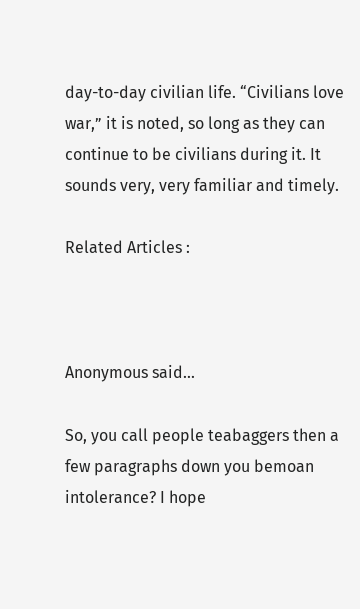day-to-day civilian life. “Civilians love war,” it is noted, so long as they can continue to be civilians during it. It sounds very, very familiar and timely.

Related Articles :



Anonymous said...

So, you call people teabaggers then a few paragraphs down you bemoan intolerance? I hope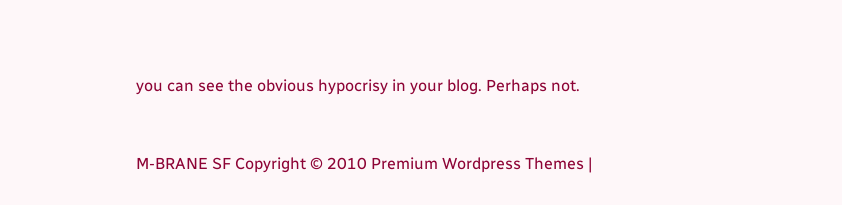you can see the obvious hypocrisy in your blog. Perhaps not.


M-BRANE SF Copyright © 2010 Premium Wordpress Themes |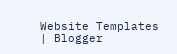Website Templates | Blogger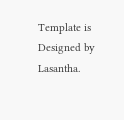Template is Designed by Lasantha.